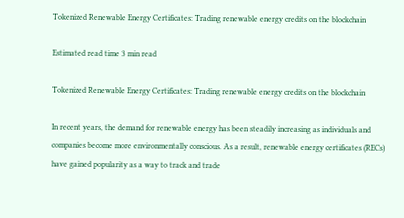Tokenized Renewable Energy Certificates: Trading renewable energy credits on the blockchain

Estimated read time 3 min read

Tokenized Renewable Energy Certificates: Trading renewable energy credits on the blockchain

In recent years, the demand for renewable energy has been steadily increasing as individuals and companies become more environmentally conscious. As a result, renewable energy certificates (RECs) have gained popularity as a way to track and trade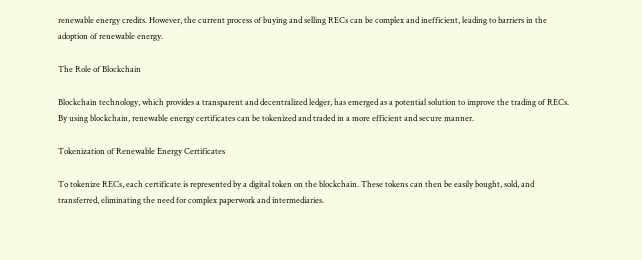renewable energy credits. However, the current process of buying and selling RECs can be complex and inefficient, leading to barriers in the adoption of renewable energy.

The Role of Blockchain

Blockchain technology, which provides a transparent and decentralized ledger, has emerged as a potential solution to improve the trading of RECs. By using blockchain, renewable energy certificates can be tokenized and traded in a more efficient and secure manner.

Tokenization of Renewable Energy Certificates

To tokenize RECs, each certificate is represented by a digital token on the blockchain. These tokens can then be easily bought, sold, and transferred, eliminating the need for complex paperwork and intermediaries.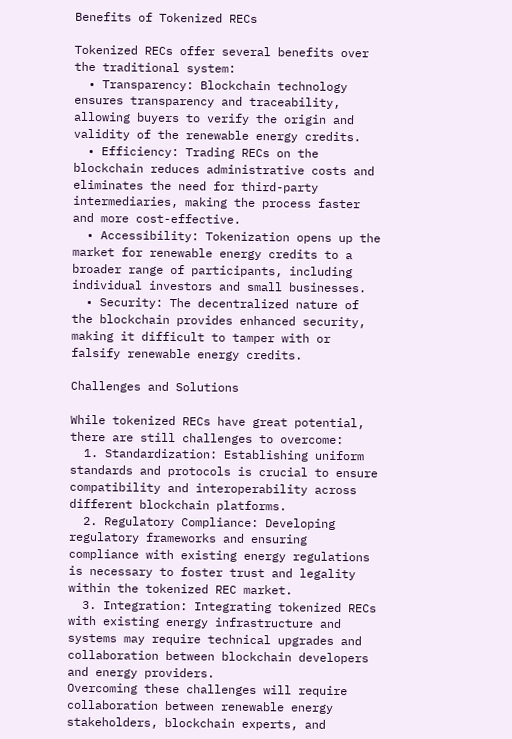Benefits of Tokenized RECs

Tokenized RECs offer several benefits over the traditional system:
  • Transparency: Blockchain technology ensures transparency and traceability, allowing buyers to verify the origin and validity of the renewable energy credits.
  • Efficiency: Trading RECs on the blockchain reduces administrative costs and eliminates the need for third-party intermediaries, making the process faster and more cost-effective.
  • Accessibility: Tokenization opens up the market for renewable energy credits to a broader range of participants, including individual investors and small businesses.
  • Security: The decentralized nature of the blockchain provides enhanced security, making it difficult to tamper with or falsify renewable energy credits.

Challenges and Solutions

While tokenized RECs have great potential, there are still challenges to overcome:
  1. Standardization: Establishing uniform standards and protocols is crucial to ensure compatibility and interoperability across different blockchain platforms.
  2. Regulatory Compliance: Developing regulatory frameworks and ensuring compliance with existing energy regulations is necessary to foster trust and legality within the tokenized REC market.
  3. Integration: Integrating tokenized RECs with existing energy infrastructure and systems may require technical upgrades and collaboration between blockchain developers and energy providers.
Overcoming these challenges will require collaboration between renewable energy stakeholders, blockchain experts, and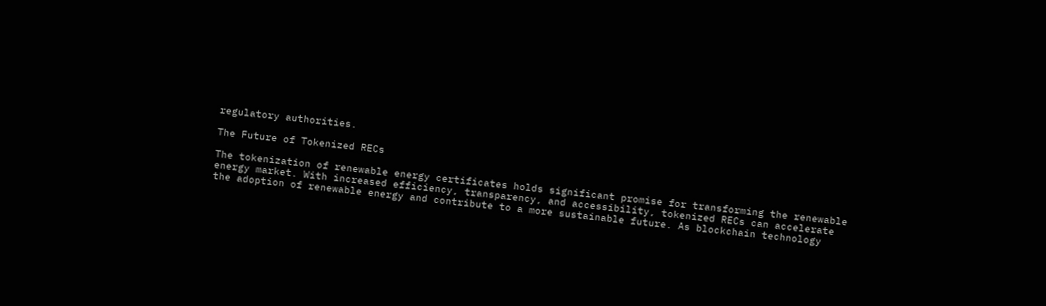regulatory authorities.

The Future of Tokenized RECs

The tokenization of renewable energy certificates holds significant promise for transforming the renewable energy market. With increased efficiency, transparency, and accessibility, tokenized RECs can accelerate the adoption of renewable energy and contribute to a more sustainable future. As blockchain technology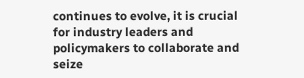continues to evolve, it is crucial for industry leaders and policymakers to collaborate and seize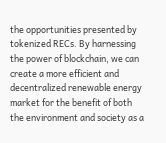the opportunities presented by tokenized RECs. By harnessing the power of blockchain, we can create a more efficient and decentralized renewable energy market for the benefit of both the environment and society as a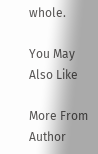whole.

You May Also Like

More From Author